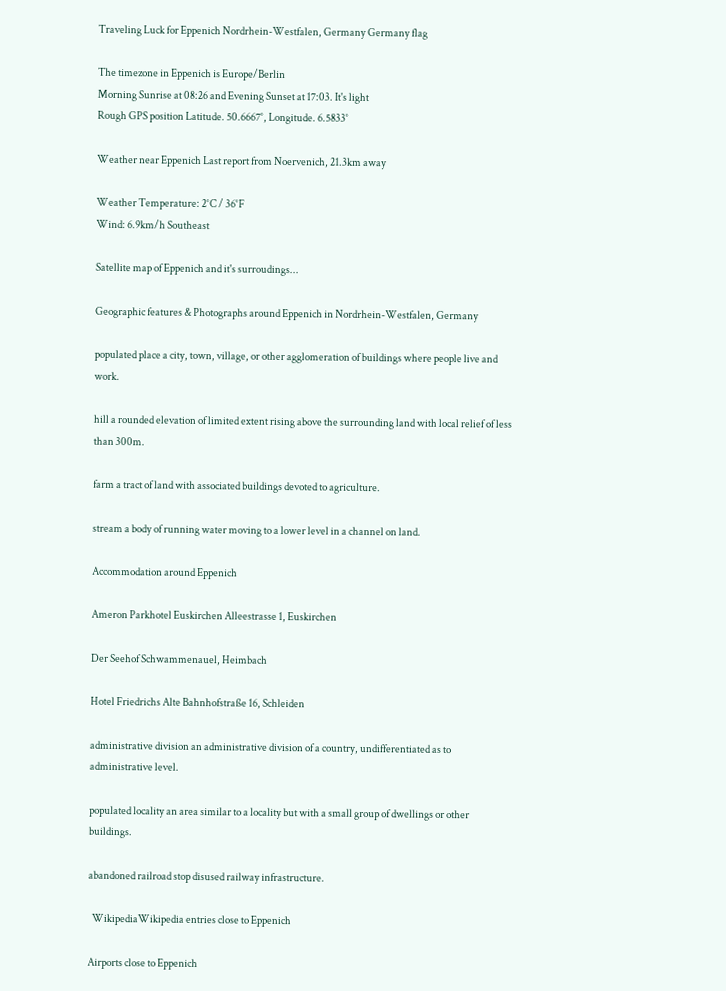Traveling Luck for Eppenich Nordrhein-Westfalen, Germany Germany flag

The timezone in Eppenich is Europe/Berlin
Morning Sunrise at 08:26 and Evening Sunset at 17:03. It's light
Rough GPS position Latitude. 50.6667°, Longitude. 6.5833°

Weather near Eppenich Last report from Noervenich, 21.3km away

Weather Temperature: 2°C / 36°F
Wind: 6.9km/h Southeast

Satellite map of Eppenich and it's surroudings...

Geographic features & Photographs around Eppenich in Nordrhein-Westfalen, Germany

populated place a city, town, village, or other agglomeration of buildings where people live and work.

hill a rounded elevation of limited extent rising above the surrounding land with local relief of less than 300m.

farm a tract of land with associated buildings devoted to agriculture.

stream a body of running water moving to a lower level in a channel on land.

Accommodation around Eppenich

Ameron Parkhotel Euskirchen Alleestrasse 1, Euskirchen

Der Seehof Schwammenauel, Heimbach

Hotel Friedrichs Alte Bahnhofstraße 16, Schleiden

administrative division an administrative division of a country, undifferentiated as to administrative level.

populated locality an area similar to a locality but with a small group of dwellings or other buildings.

abandoned railroad stop disused railway infrastructure.

  WikipediaWikipedia entries close to Eppenich

Airports close to Eppenich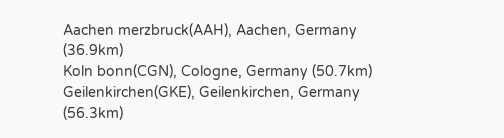Aachen merzbruck(AAH), Aachen, Germany (36.9km)
Koln bonn(CGN), Cologne, Germany (50.7km)
Geilenkirchen(GKE), Geilenkirchen, Germany (56.3km)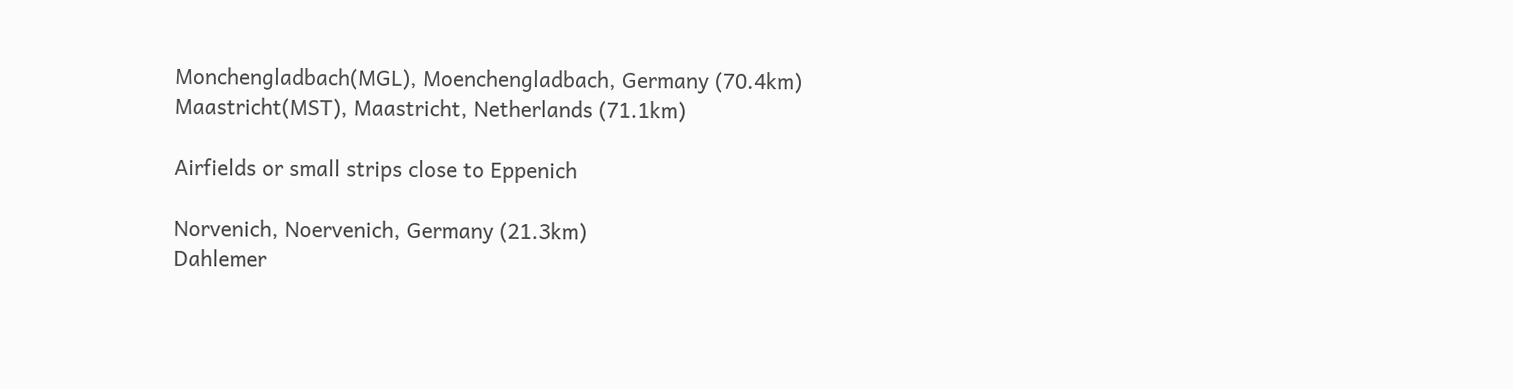Monchengladbach(MGL), Moenchengladbach, Germany (70.4km)
Maastricht(MST), Maastricht, Netherlands (71.1km)

Airfields or small strips close to Eppenich

Norvenich, Noervenich, Germany (21.3km)
Dahlemer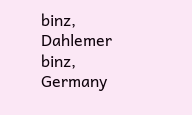binz, Dahlemer binz, Germany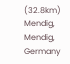(32.8km)
Mendig, Mendig, Germany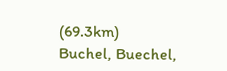(69.3km)
Buchel, Buechel,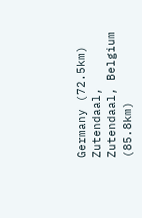Germany (72.5km)
Zutendaal, Zutendaal, Belgium (85.8km)